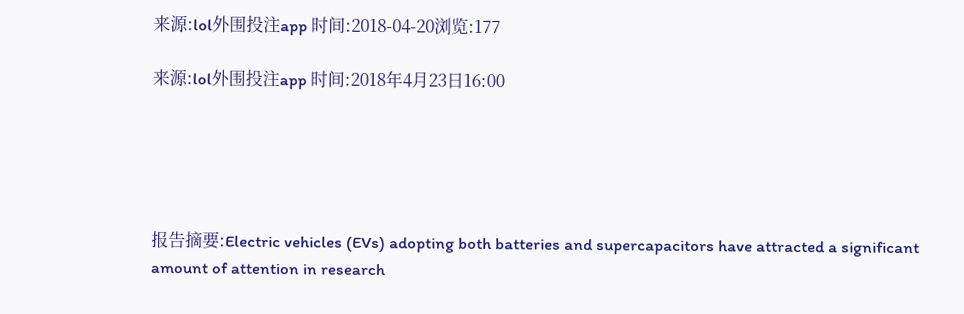来源:lol外围投注app 时间:2018-04-20浏览:177

来源:lol外围投注app 时间:2018年4月23日16:00





报告摘要:Electric vehicles (EVs) adopting both batteries and supercapacitors have attracted a significant amount of attention in research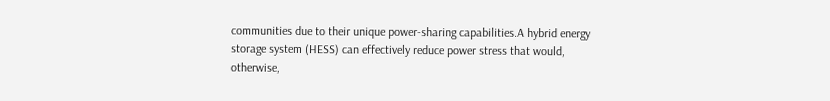communities due to their unique power-sharing capabilities.A hybrid energy storage system (HESS) can effectively reduce power stress that would, otherwise,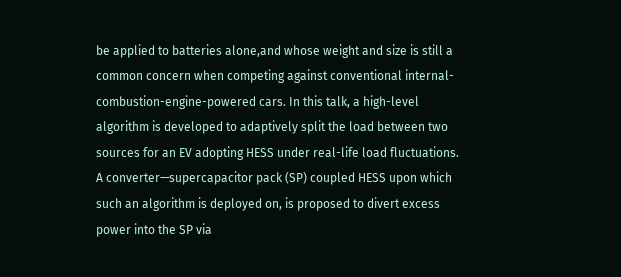be applied to batteries alone,and whose weight and size is still a common concern when competing against conventional internal-combustion-engine-powered cars. In this talk, a high-level algorithm is developed to adaptively split the load between two sources for an EV adopting HESS under real-life load fluctuations. A converter—supercapacitor pack (SP) coupled HESS upon which such an algorithm is deployed on, is proposed to divert excess power into the SP via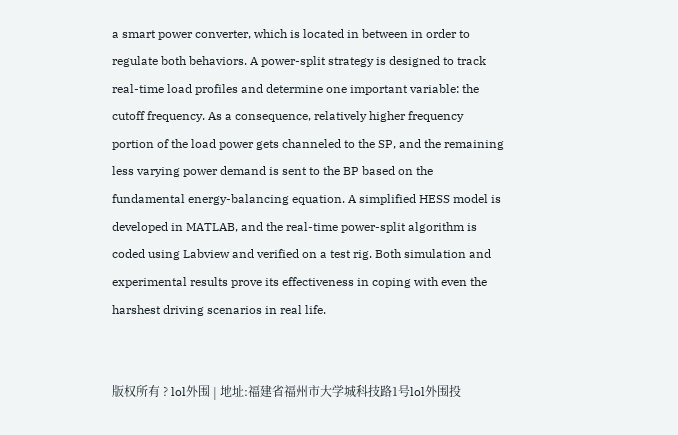a smart power converter, which is located in between in order to regulate both behaviors. A power-split strategy is designed to track real-time load profiles and determine one important variable: the cutoff frequency. As a consequence, relatively higher frequency portion of the load power gets channeled to the SP, and the remaining less varying power demand is sent to the BP based on the fundamental energy-balancing equation. A simplified HESS model is developed in MATLAB, and the real-time power-split algorithm is coded using Labview and verified on a test rig. Both simulation and experimental results prove its effectiveness in coping with even the harshest driving scenarios in real life.


版权所有 ? lol外围 | 地址:福建省福州市大学城科技路1号lol外围投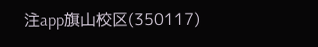注app旗山校区(350117)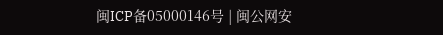闽ICP备05000146号 | 闽公网安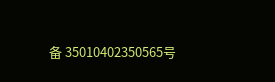备 35010402350565号